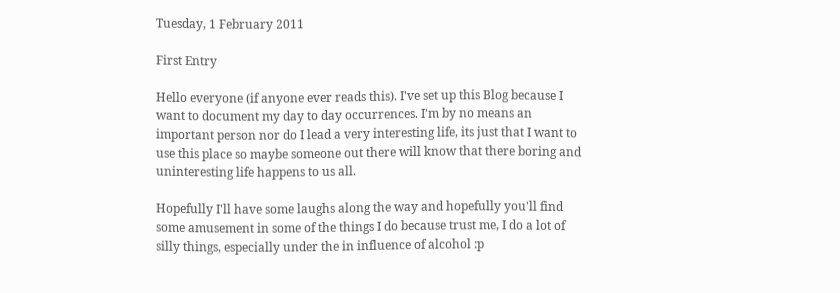Tuesday, 1 February 2011

First Entry

Hello everyone (if anyone ever reads this). I've set up this Blog because I want to document my day to day occurrences. I'm by no means an important person nor do I lead a very interesting life, its just that I want to use this place so maybe someone out there will know that there boring and uninteresting life happens to us all.

Hopefully I'll have some laughs along the way and hopefully you'll find some amusement in some of the things I do because trust me, I do a lot of silly things, especially under the in influence of alcohol :p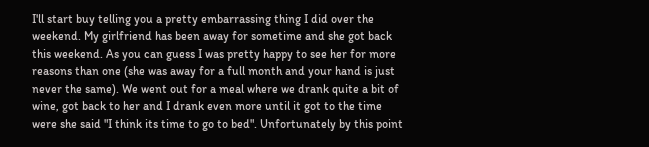I'll start buy telling you a pretty embarrassing thing I did over the weekend. My girlfriend has been away for sometime and she got back this weekend. As you can guess I was pretty happy to see her for more reasons than one (she was away for a full month and your hand is just never the same). We went out for a meal where we drank quite a bit of wine, got back to her and I drank even more until it got to the time were she said "I think its time to go to bed". Unfortunately by this point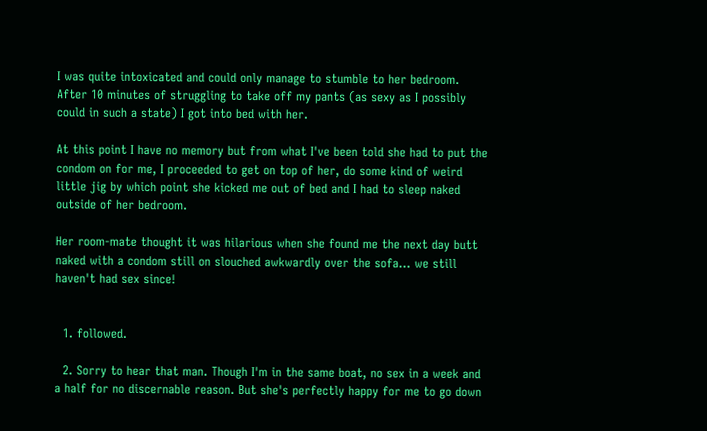I was quite intoxicated and could only manage to stumble to her bedroom. After 10 minutes of struggling to take off my pants (as sexy as I possibly could in such a state) I got into bed with her.

At this point I have no memory but from what I've been told she had to put the condom on for me, I proceeded to get on top of her, do some kind of weird little jig by which point she kicked me out of bed and I had to sleep naked outside of her bedroom.

Her room-mate thought it was hilarious when she found me the next day butt naked with a condom still on slouched awkwardly over the sofa... we still haven't had sex since!


  1. followed.

  2. Sorry to hear that man. Though I'm in the same boat, no sex in a week and a half for no discernable reason. But she's perfectly happy for me to go down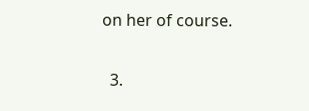on her of course.

  3.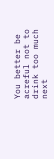You better be acreful not to drink too much next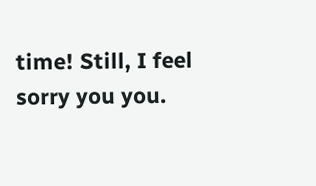time! Still, I feel sorry you you.